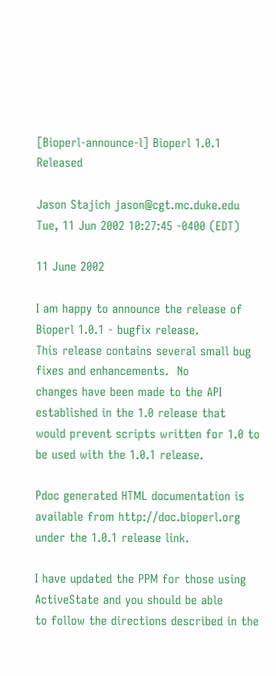[Bioperl-announce-l] Bioperl 1.0.1 Released

Jason Stajich jason@cgt.mc.duke.edu
Tue, 11 Jun 2002 10:27:45 -0400 (EDT)

11 June 2002

I am happy to announce the release of Bioperl 1.0.1 - bugfix release.
This release contains several small bug fixes and enhancements.  No
changes have been made to the API established in the 1.0 release that
would prevent scripts written for 1.0 to be used with the 1.0.1 release.

Pdoc generated HTML documentation is available from http://doc.bioperl.org
under the 1.0.1 release link.

I have updated the PPM for those using ActiveState and you should be able
to follow the directions described in the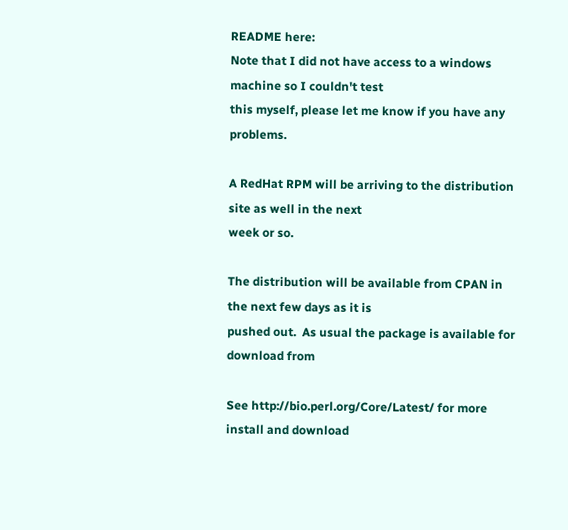README here:
Note that I did not have access to a windows machine so I couldn't test
this myself, please let me know if you have any problems.

A RedHat RPM will be arriving to the distribution site as well in the next
week or so.

The distribution will be available from CPAN in the next few days as it is
pushed out.  As usual the package is available for download from

See http://bio.perl.org/Core/Latest/ for more install and download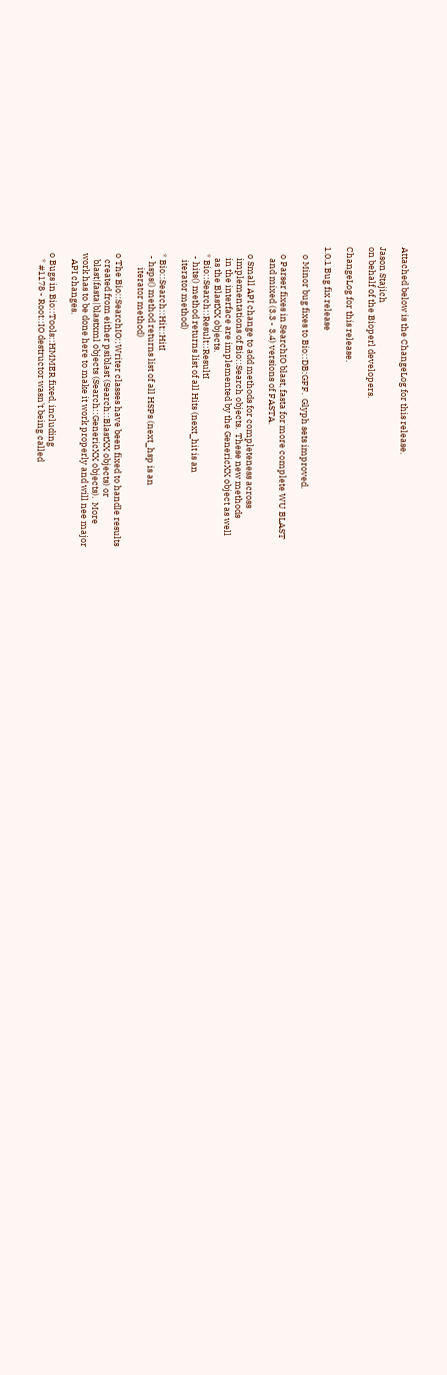Attached below is the ChangeLog for this release.

Jason Stajich
on behalf of the Bioperl developers.

ChangeLog for this release.

1.0.1 Bug fix release

    o Minor bug fixes to Bio::DB:GFF.  Glyph sets improved.

    o Parser fixes in SearchIO blast, fasta for more complete WU BLAST
      and mixed (3.3 - 3.4) versions of FASTA.

    o Small API change to add methods for completeness across
      implementations of Bio::Search objects.  These new methods
      in the interface are implemented by the GenericXX object as well
      as the BlastXX objects.
    * Bio::Search::Result::ResultI
     - hits() method returns list of all Hits (next_hit is an
       iterator method)

    * Bio::Search::Hit::HitI
     - hsps() method returns list of all HSPs (next_hsp is an
           iterator method)

    o The Bio::SearchIO::Writer classes have been fixed to handle results
       created from either psiblast (Search::BlastXX objects) or
       blast|fasta|blastxml objects (Search::GenericXX objects).  More
    work has to be done here to make it work properly and will nee major
       API changes.

    o Bugs in Bio::Tools::HMMER fixed, including
       * #1178 - Root::IO destructor wasn't being called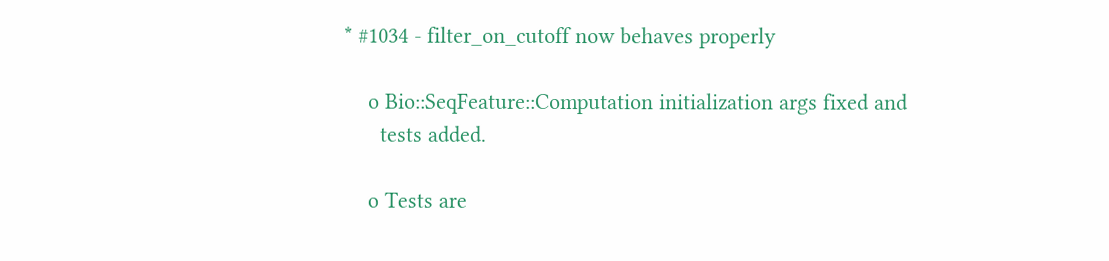* #1034 - filter_on_cutoff now behaves properly

    o Bio::SeqFeature::Computation initialization args fixed and
      tests added.

    o Tests are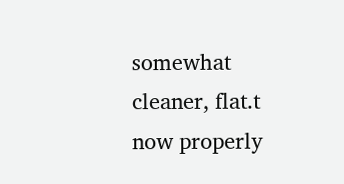somewhat cleaner, flat.t now properly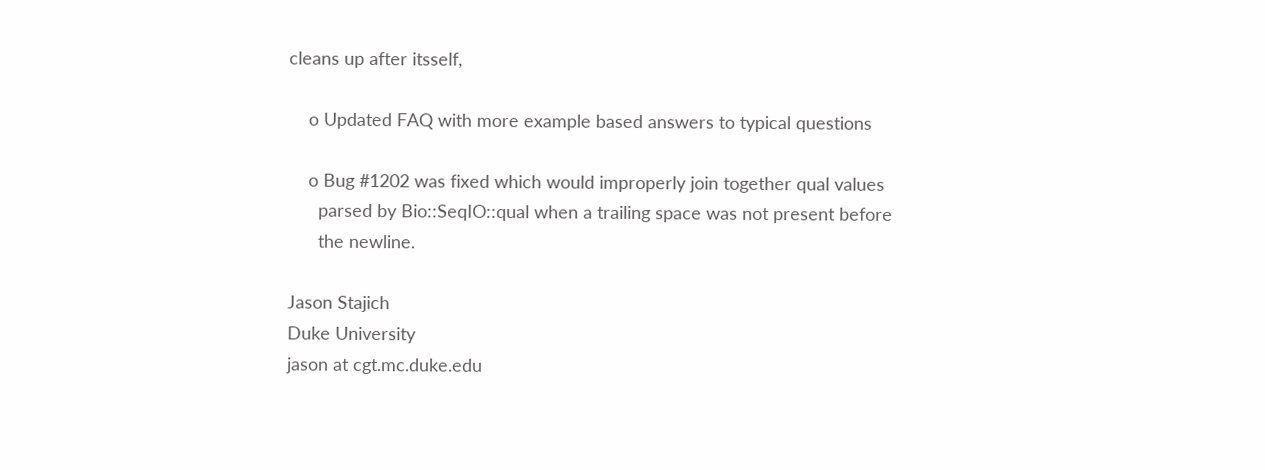cleans up after itsself,

    o Updated FAQ with more example based answers to typical questions

    o Bug #1202 was fixed which would improperly join together qual values
      parsed by Bio::SeqIO::qual when a trailing space was not present before
      the newline.

Jason Stajich
Duke University
jason at cgt.mc.duke.edu